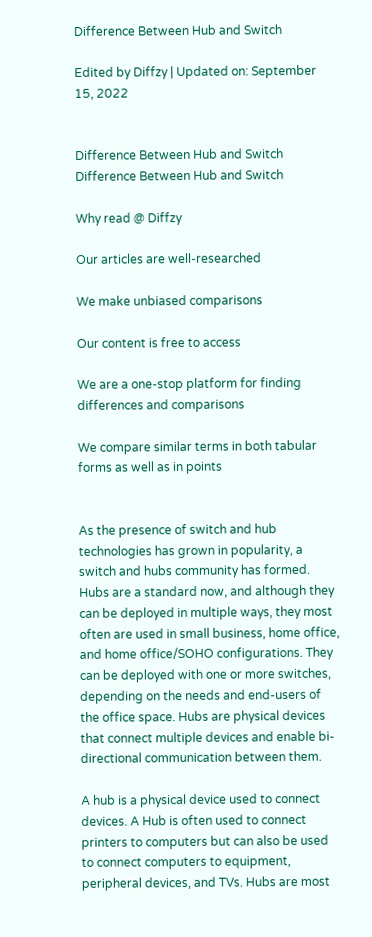Difference Between Hub and Switch

Edited by Diffzy | Updated on: September 15, 2022


Difference Between Hub and Switch Difference Between Hub and Switch

Why read @ Diffzy

Our articles are well-researched

We make unbiased comparisons

Our content is free to access

We are a one-stop platform for finding differences and comparisons

We compare similar terms in both tabular forms as well as in points


As the presence of switch and hub technologies has grown in popularity, a switch and hubs community has formed. Hubs are a standard now, and although they can be deployed in multiple ways, they most often are used in small business, home office, and home office/SOHO configurations. They can be deployed with one or more switches, depending on the needs and end-users of the office space. Hubs are physical devices that connect multiple devices and enable bi-directional communication between them.

A hub is a physical device used to connect devices. A Hub is often used to connect printers to computers but can also be used to connect computers to equipment, peripheral devices, and TVs. Hubs are most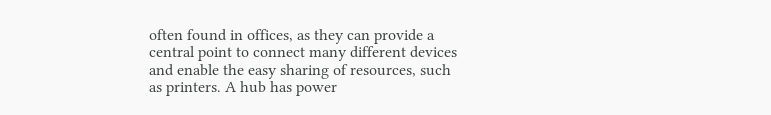often found in offices, as they can provide a central point to connect many different devices and enable the easy sharing of resources, such as printers. A hub has power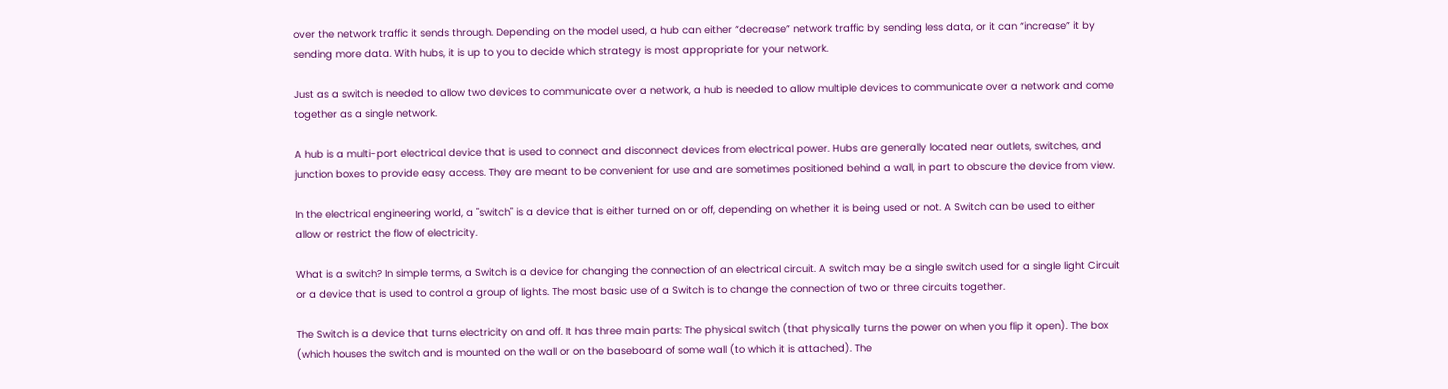over the network traffic it sends through. Depending on the model used, a hub can either “decrease” network traffic by sending less data, or it can “increase” it by sending more data. With hubs, it is up to you to decide which strategy is most appropriate for your network.

Just as a switch is needed to allow two devices to communicate over a network, a hub is needed to allow multiple devices to communicate over a network and come together as a single network.

A hub is a multi-port electrical device that is used to connect and disconnect devices from electrical power. Hubs are generally located near outlets, switches, and junction boxes to provide easy access. They are meant to be convenient for use and are sometimes positioned behind a wall, in part to obscure the device from view.

In the electrical engineering world, a "switch" is a device that is either turned on or off, depending on whether it is being used or not. A Switch can be used to either allow or restrict the flow of electricity.

What is a switch? In simple terms, a Switch is a device for changing the connection of an electrical circuit. A switch may be a single switch used for a single light Circuit or a device that is used to control a group of lights. The most basic use of a Switch is to change the connection of two or three circuits together.

The Switch is a device that turns electricity on and off. It has three main parts: The physical switch (that physically turns the power on when you flip it open). The box (which houses the switch and is mounted on the wall or on the baseboard of some wall (to which it is attached). The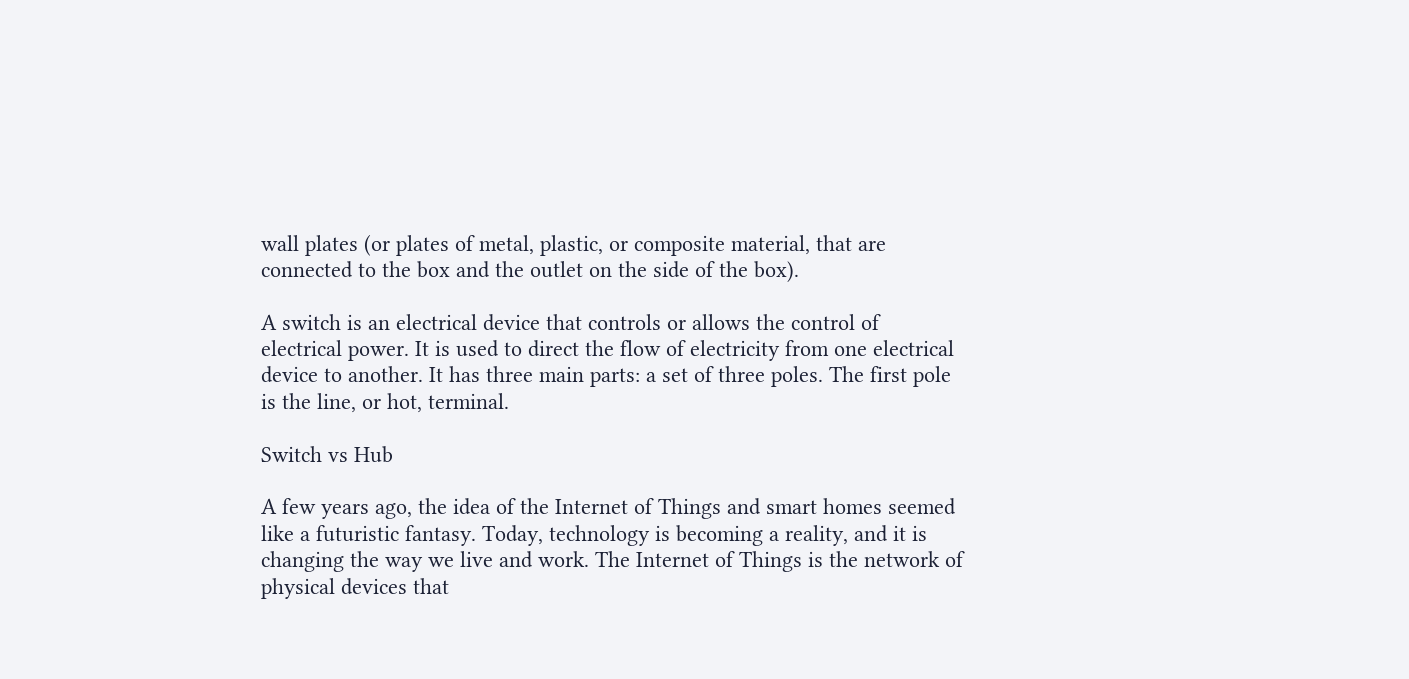wall plates (or plates of metal, plastic, or composite material, that are connected to the box and the outlet on the side of the box).

A switch is an electrical device that controls or allows the control of electrical power. It is used to direct the flow of electricity from one electrical device to another. It has three main parts: a set of three poles. The first pole is the line, or hot, terminal.

Switch vs Hub

A few years ago, the idea of the Internet of Things and smart homes seemed like a futuristic fantasy. Today, technology is becoming a reality, and it is changing the way we live and work. The Internet of Things is the network of physical devices that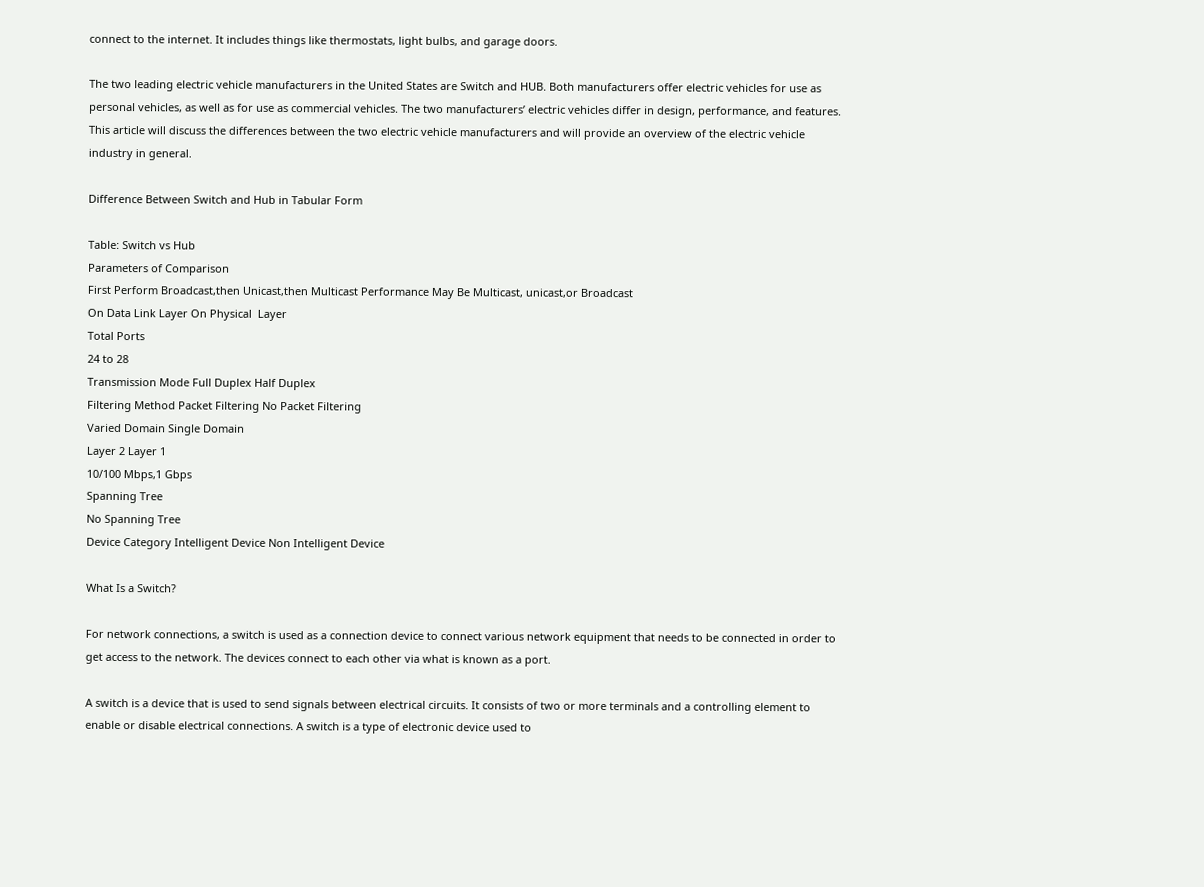connect to the internet. It includes things like thermostats, light bulbs, and garage doors.

The two leading electric vehicle manufacturers in the United States are Switch and HUB. Both manufacturers offer electric vehicles for use as personal vehicles, as well as for use as commercial vehicles. The two manufacturers’ electric vehicles differ in design, performance, and features. This article will discuss the differences between the two electric vehicle manufacturers and will provide an overview of the electric vehicle industry in general.

Difference Between Switch and Hub in Tabular Form

Table: Switch vs Hub
Parameters of Comparison
First Perform Broadcast,then Unicast,then Multicast Performance May Be Multicast, unicast,or Broadcast
On Data Link Layer On Physical  Layer
Total Ports
24 to 28
Transmission Mode Full Duplex Half Duplex
Filtering Method Packet Filtering No Packet Filtering
Varied Domain Single Domain
Layer 2 Layer 1
10/100 Mbps,1 Gbps
Spanning Tree
No Spanning Tree
Device Category Intelligent Device Non Intelligent Device

What Is a Switch?

For network connections, a switch is used as a connection device to connect various network equipment that needs to be connected in order to get access to the network. The devices connect to each other via what is known as a port.

A switch is a device that is used to send signals between electrical circuits. It consists of two or more terminals and a controlling element to enable or disable electrical connections. A switch is a type of electronic device used to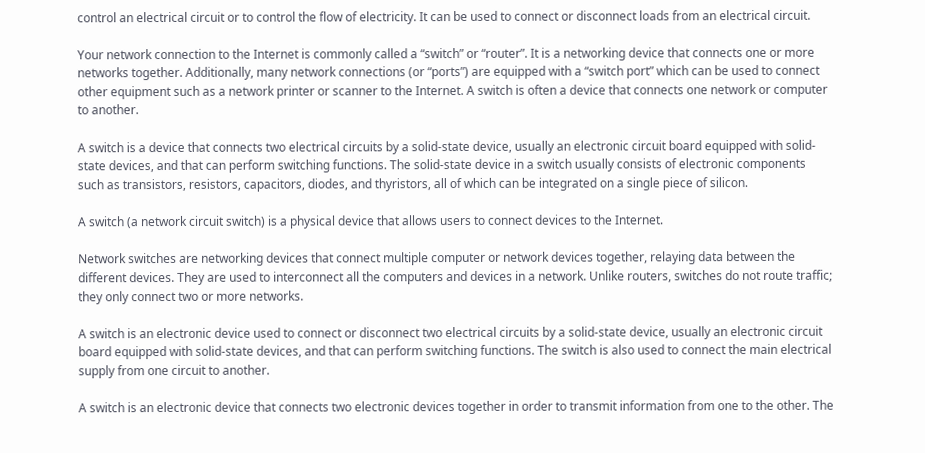control an electrical circuit or to control the flow of electricity. It can be used to connect or disconnect loads from an electrical circuit.

Your network connection to the Internet is commonly called a “switch” or “router”. It is a networking device that connects one or more networks together. Additionally, many network connections (or “ports”) are equipped with a “switch port” which can be used to connect other equipment such as a network printer or scanner to the Internet. A switch is often a device that connects one network or computer to another.

A switch is a device that connects two electrical circuits by a solid-state device, usually an electronic circuit board equipped with solid-state devices, and that can perform switching functions. The solid-state device in a switch usually consists of electronic components such as transistors, resistors, capacitors, diodes, and thyristors, all of which can be integrated on a single piece of silicon.

A switch (a network circuit switch) is a physical device that allows users to connect devices to the Internet.

Network switches are networking devices that connect multiple computer or network devices together, relaying data between the different devices. They are used to interconnect all the computers and devices in a network. Unlike routers, switches do not route traffic; they only connect two or more networks.

A switch is an electronic device used to connect or disconnect two electrical circuits by a solid-state device, usually an electronic circuit board equipped with solid-state devices, and that can perform switching functions. The switch is also used to connect the main electrical supply from one circuit to another.

A switch is an electronic device that connects two electronic devices together in order to transmit information from one to the other. The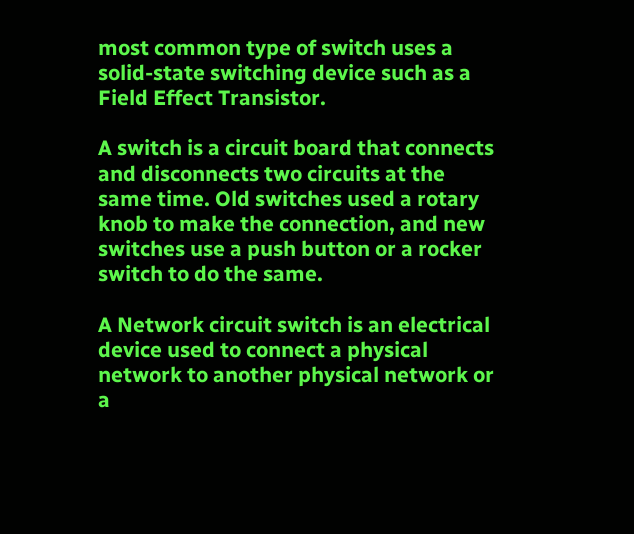most common type of switch uses a solid-state switching device such as a Field Effect Transistor.

A switch is a circuit board that connects and disconnects two circuits at the same time. Old switches used a rotary knob to make the connection, and new switches use a push button or a rocker switch to do the same.

A Network circuit switch is an electrical device used to connect a physical network to another physical network or a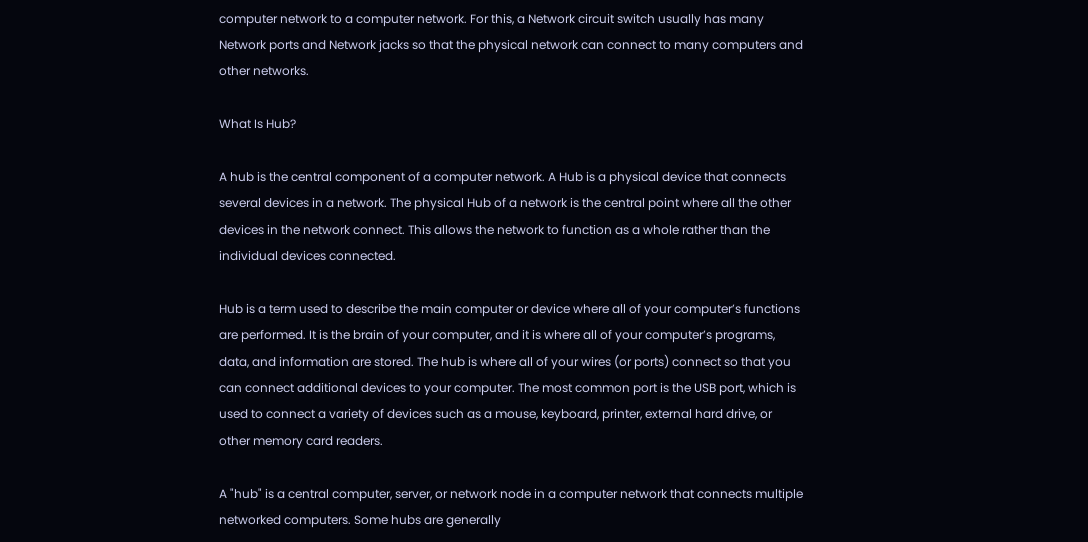computer network to a computer network. For this, a Network circuit switch usually has many Network ports and Network jacks so that the physical network can connect to many computers and other networks.

What Is Hub?

A hub is the central component of a computer network. A Hub is a physical device that connects several devices in a network. The physical Hub of a network is the central point where all the other devices in the network connect. This allows the network to function as a whole rather than the individual devices connected.

Hub is a term used to describe the main computer or device where all of your computer’s functions are performed. It is the brain of your computer, and it is where all of your computer’s programs, data, and information are stored. The hub is where all of your wires (or ports) connect so that you can connect additional devices to your computer. The most common port is the USB port, which is used to connect a variety of devices such as a mouse, keyboard, printer, external hard drive, or other memory card readers.

A "hub" is a central computer, server, or network node in a computer network that connects multiple networked computers. Some hubs are generally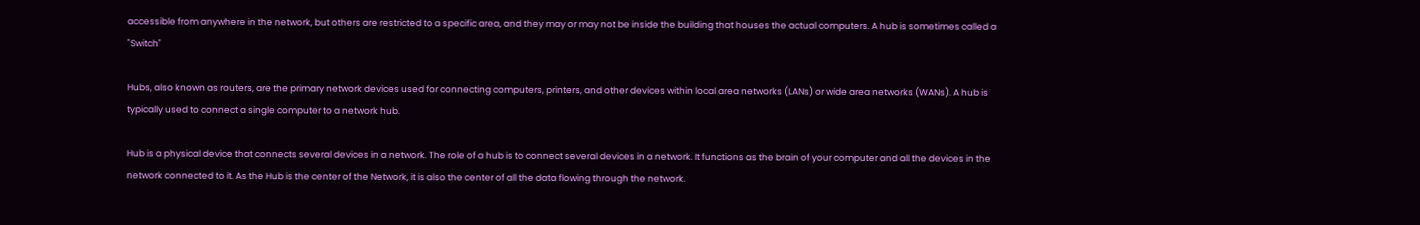accessible from anywhere in the network, but others are restricted to a specific area, and they may or may not be inside the building that houses the actual computers. A hub is sometimes called a "Switch"

Hubs, also known as routers, are the primary network devices used for connecting computers, printers, and other devices within local area networks (LANs) or wide area networks (WANs). A hub is typically used to connect a single computer to a network hub.

Hub is a physical device that connects several devices in a network. The role of a hub is to connect several devices in a network. It functions as the brain of your computer and all the devices in the network connected to it. As the Hub is the center of the Network, it is also the center of all the data flowing through the network.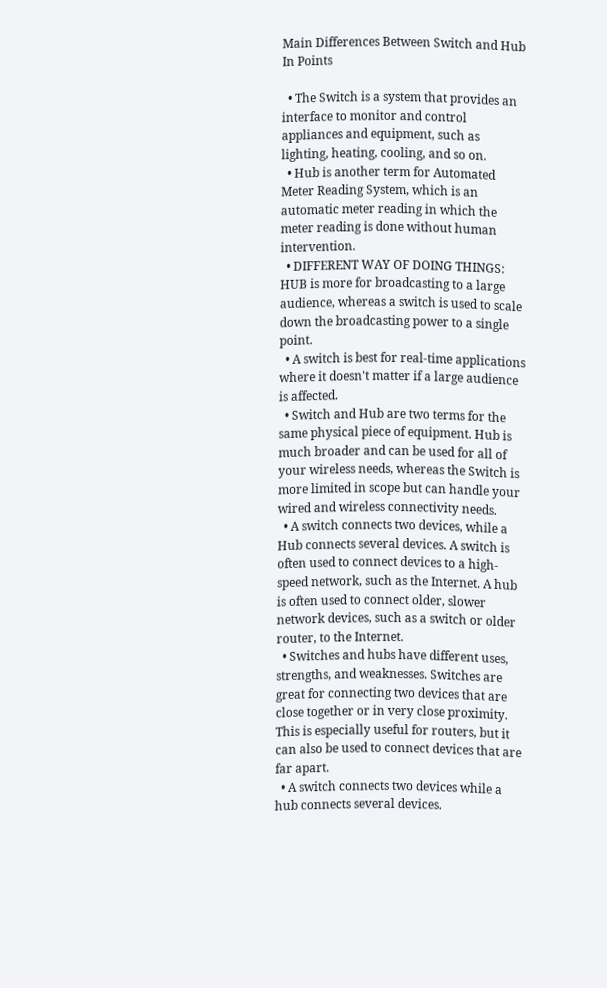Main Differences Between Switch and Hub In Points

  • The Switch is a system that provides an interface to monitor and control appliances and equipment, such as lighting, heating, cooling, and so on.
  • Hub is another term for Automated Meter Reading System, which is an automatic meter reading in which the meter reading is done without human intervention.
  • DIFFERENT WAY OF DOING THINGS: HUB is more for broadcasting to a large audience, whereas a switch is used to scale down the broadcasting power to a single point.
  • A switch is best for real-time applications where it doesn't matter if a large audience is affected.
  • Switch and Hub are two terms for the same physical piece of equipment. Hub is much broader and can be used for all of your wireless needs, whereas the Switch is more limited in scope but can handle your wired and wireless connectivity needs.
  • A switch connects two devices, while a Hub connects several devices. A switch is often used to connect devices to a high-speed network, such as the Internet. A hub is often used to connect older, slower network devices, such as a switch or older router, to the Internet.
  • Switches and hubs have different uses, strengths, and weaknesses. Switches are great for connecting two devices that are close together or in very close proximity. This is especially useful for routers, but it can also be used to connect devices that are far apart.
  • A switch connects two devices while a hub connects several devices.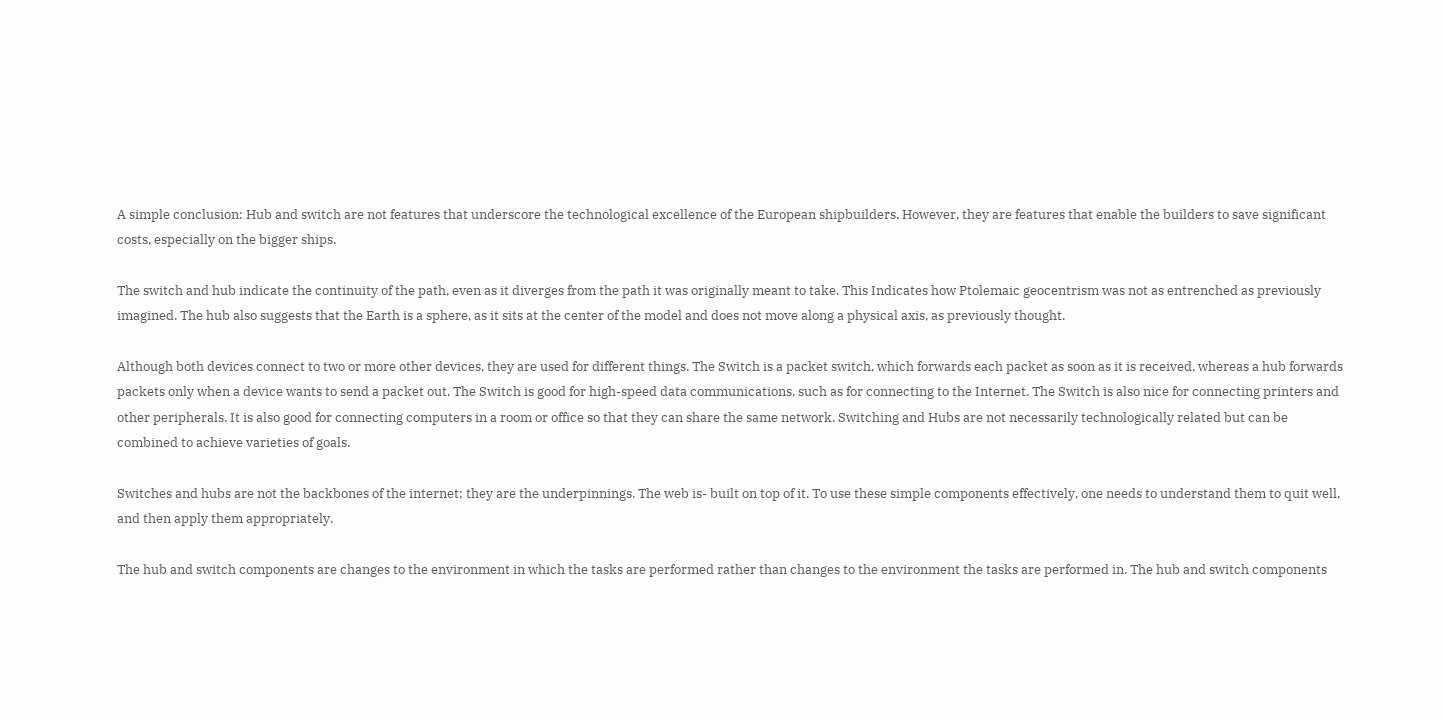A simple conclusion: Hub and switch are not features that underscore the technological excellence of the European shipbuilders. However, they are features that enable the builders to save significant costs, especially on the bigger ships.

The switch and hub indicate the continuity of the path, even as it diverges from the path it was originally meant to take. This Indicates how Ptolemaic geocentrism was not as entrenched as previously imagined. The hub also suggests that the Earth is a sphere, as it sits at the center of the model and does not move along a physical axis, as previously thought.

Although both devices connect to two or more other devices, they are used for different things. The Switch is a packet switch, which forwards each packet as soon as it is received, whereas a hub forwards packets only when a device wants to send a packet out. The Switch is good for high-speed data communications, such as for connecting to the Internet. The Switch is also nice for connecting printers and other peripherals. It is also good for connecting computers in a room or office so that they can share the same network. Switching and Hubs are not necessarily technologically related but can be combined to achieve varieties of goals.

Switches and hubs are not the backbones of the internet; they are the underpinnings. The web is- built on top of it. To use these simple components effectively, one needs to understand them to quit well, and then apply them appropriately.

The hub and switch components are changes to the environment in which the tasks are performed rather than changes to the environment the tasks are performed in. The hub and switch components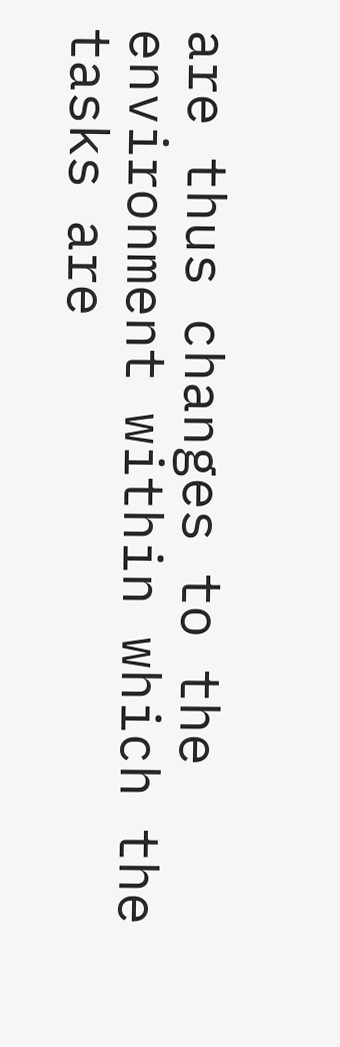are thus changes to the environment within which the tasks are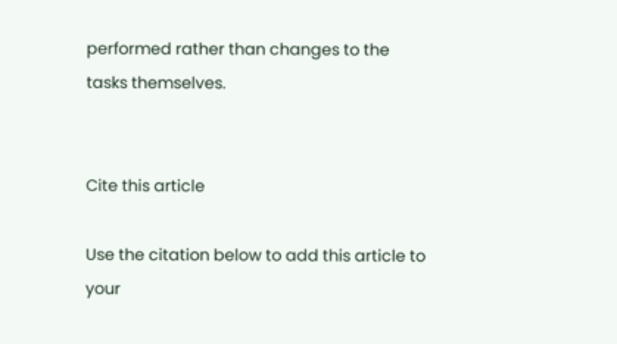performed rather than changes to the tasks themselves.


Cite this article

Use the citation below to add this article to your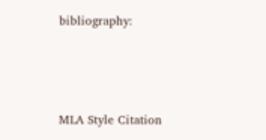bibliography:



MLA Style Citation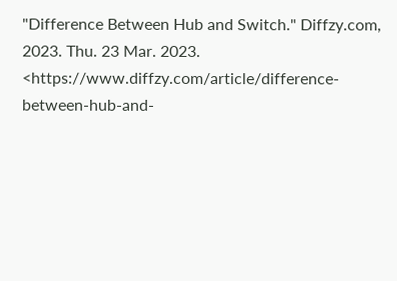"Difference Between Hub and Switch." Diffzy.com, 2023. Thu. 23 Mar. 2023. <https://www.diffzy.com/article/difference-between-hub-and-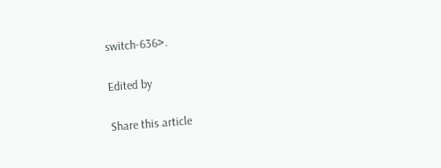switch-636>.

Edited by

Share this article